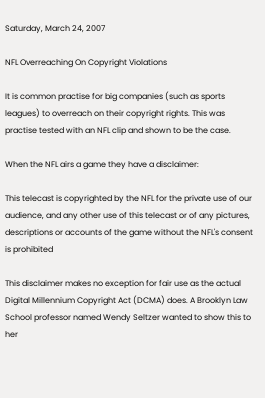Saturday, March 24, 2007

NFL Overreaching On Copyright Violations

It is common practise for big companies (such as sports leagues) to overreach on their copyright rights. This was practise tested with an NFL clip and shown to be the case.

When the NFL airs a game they have a disclaimer:

This telecast is copyrighted by the NFL for the private use of our audience, and any other use of this telecast or of any pictures, descriptions or accounts of the game without the NFL's consent is prohibited

This disclaimer makes no exception for fair use as the actual Digital Millennium Copyright Act (DCMA) does. A Brooklyn Law School professor named Wendy Seltzer wanted to show this to her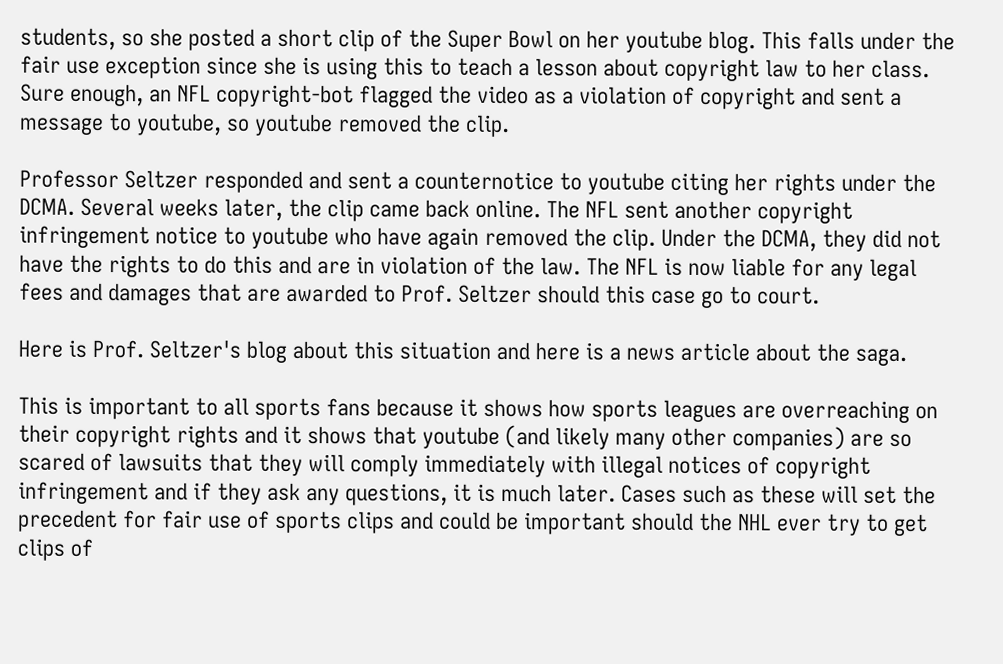students, so she posted a short clip of the Super Bowl on her youtube blog. This falls under the fair use exception since she is using this to teach a lesson about copyright law to her class. Sure enough, an NFL copyright-bot flagged the video as a violation of copyright and sent a message to youtube, so youtube removed the clip.

Professor Seltzer responded and sent a counternotice to youtube citing her rights under the DCMA. Several weeks later, the clip came back online. The NFL sent another copyright infringement notice to youtube who have again removed the clip. Under the DCMA, they did not have the rights to do this and are in violation of the law. The NFL is now liable for any legal fees and damages that are awarded to Prof. Seltzer should this case go to court.

Here is Prof. Seltzer's blog about this situation and here is a news article about the saga.

This is important to all sports fans because it shows how sports leagues are overreaching on their copyright rights and it shows that youtube (and likely many other companies) are so scared of lawsuits that they will comply immediately with illegal notices of copyright infringement and if they ask any questions, it is much later. Cases such as these will set the precedent for fair use of sports clips and could be important should the NHL ever try to get clips of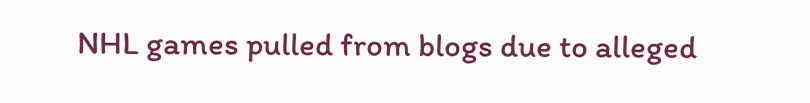NHL games pulled from blogs due to alleged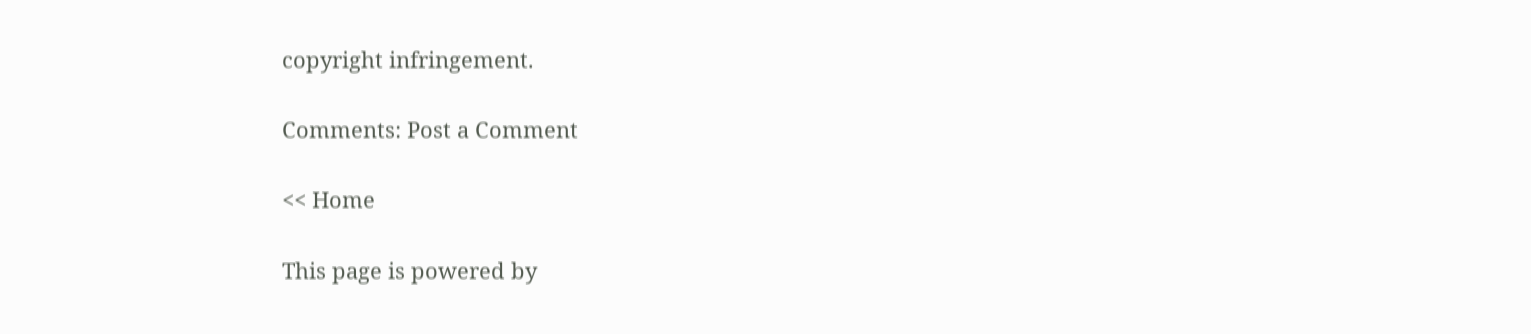copyright infringement.

Comments: Post a Comment

<< Home

This page is powered by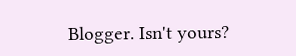Blogger. Isn't yours?